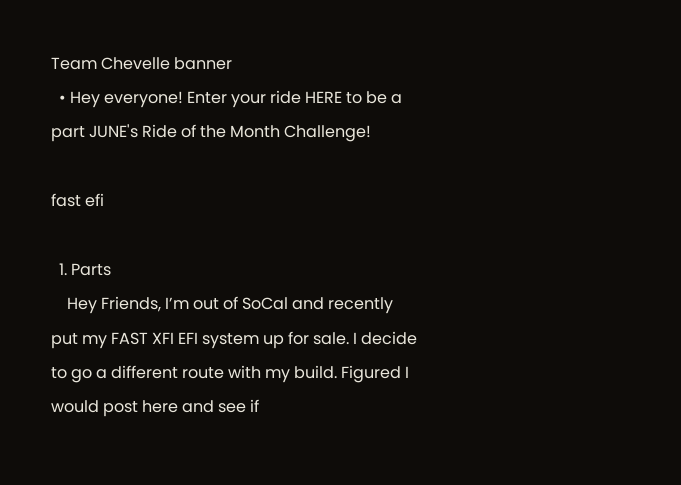Team Chevelle banner
  • Hey everyone! Enter your ride HERE to be a part JUNE's Ride of the Month Challenge!

fast efi

  1. Parts
    Hey Friends, I’m out of SoCal and recently put my FAST XFI EFI system up for sale. I decide to go a different route with my build. Figured I would post here and see if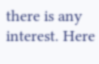there is any interest. Here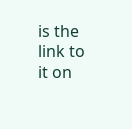is the link to it on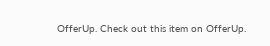OfferUp. Check out this item on OfferUp.